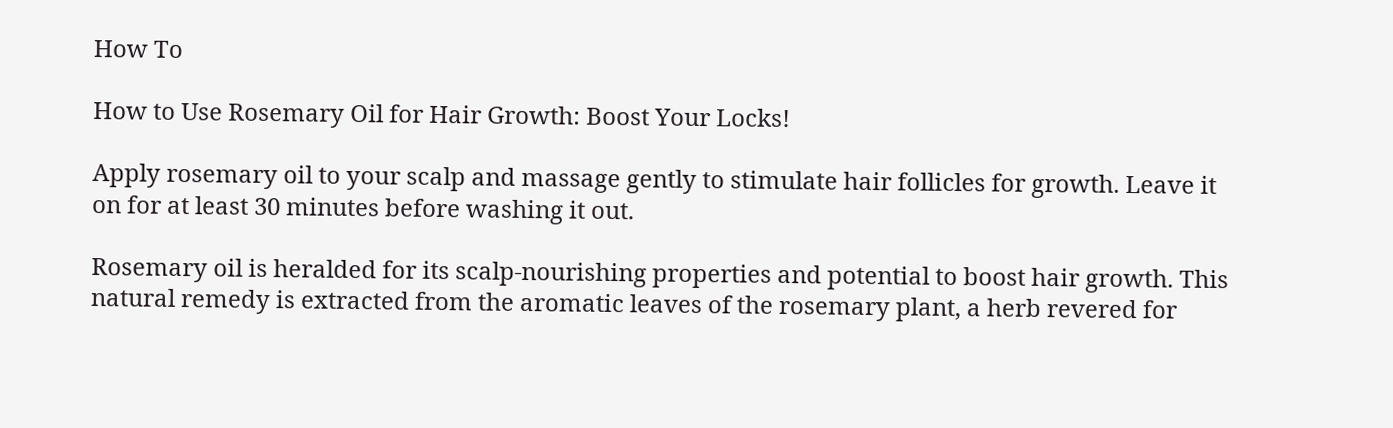How To

How to Use Rosemary Oil for Hair Growth: Boost Your Locks!

Apply rosemary oil to your scalp and massage gently to stimulate hair follicles for growth. Leave it on for at least 30 minutes before washing it out.

Rosemary oil is heralded for its scalp-nourishing properties and potential to boost hair growth. This natural remedy is extracted from the aromatic leaves of the rosemary plant, a herb revered for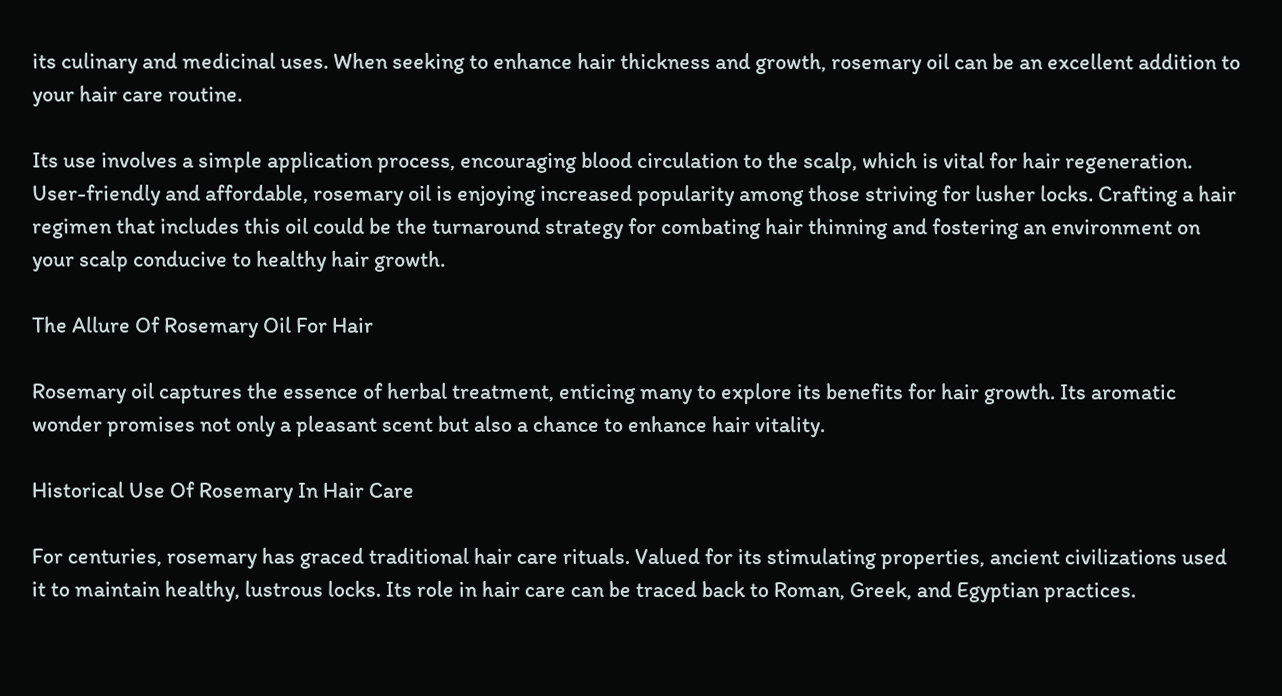its culinary and medicinal uses. When seeking to enhance hair thickness and growth, rosemary oil can be an excellent addition to your hair care routine.

Its use involves a simple application process, encouraging blood circulation to the scalp, which is vital for hair regeneration. User-friendly and affordable, rosemary oil is enjoying increased popularity among those striving for lusher locks. Crafting a hair regimen that includes this oil could be the turnaround strategy for combating hair thinning and fostering an environment on your scalp conducive to healthy hair growth.

The Allure Of Rosemary Oil For Hair

Rosemary oil captures the essence of herbal treatment, enticing many to explore its benefits for hair growth. Its aromatic wonder promises not only a pleasant scent but also a chance to enhance hair vitality.

Historical Use Of Rosemary In Hair Care

For centuries, rosemary has graced traditional hair care rituals. Valued for its stimulating properties, ancient civilizations used it to maintain healthy, lustrous locks. Its role in hair care can be traced back to Roman, Greek, and Egyptian practices.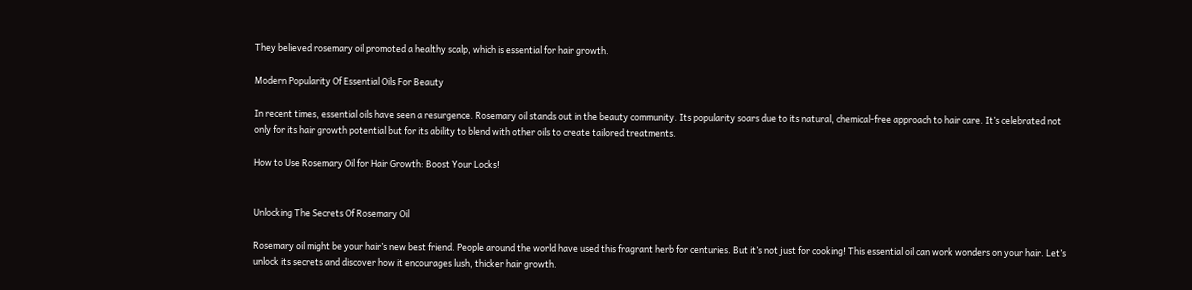They believed rosemary oil promoted a healthy scalp, which is essential for hair growth.

Modern Popularity Of Essential Oils For Beauty

In recent times, essential oils have seen a resurgence. Rosemary oil stands out in the beauty community. Its popularity soars due to its natural, chemical-free approach to hair care. It’s celebrated not only for its hair growth potential but for its ability to blend with other oils to create tailored treatments.

How to Use Rosemary Oil for Hair Growth: Boost Your Locks!


Unlocking The Secrets Of Rosemary Oil

Rosemary oil might be your hair’s new best friend. People around the world have used this fragrant herb for centuries. But it’s not just for cooking! This essential oil can work wonders on your hair. Let’s unlock its secrets and discover how it encourages lush, thicker hair growth.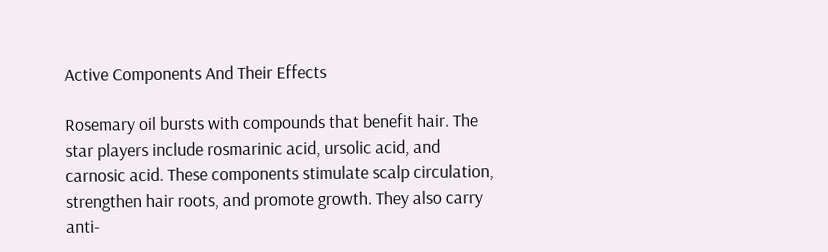Active Components And Their Effects

Rosemary oil bursts with compounds that benefit hair. The star players include rosmarinic acid, ursolic acid, and carnosic acid. These components stimulate scalp circulation, strengthen hair roots, and promote growth. They also carry anti-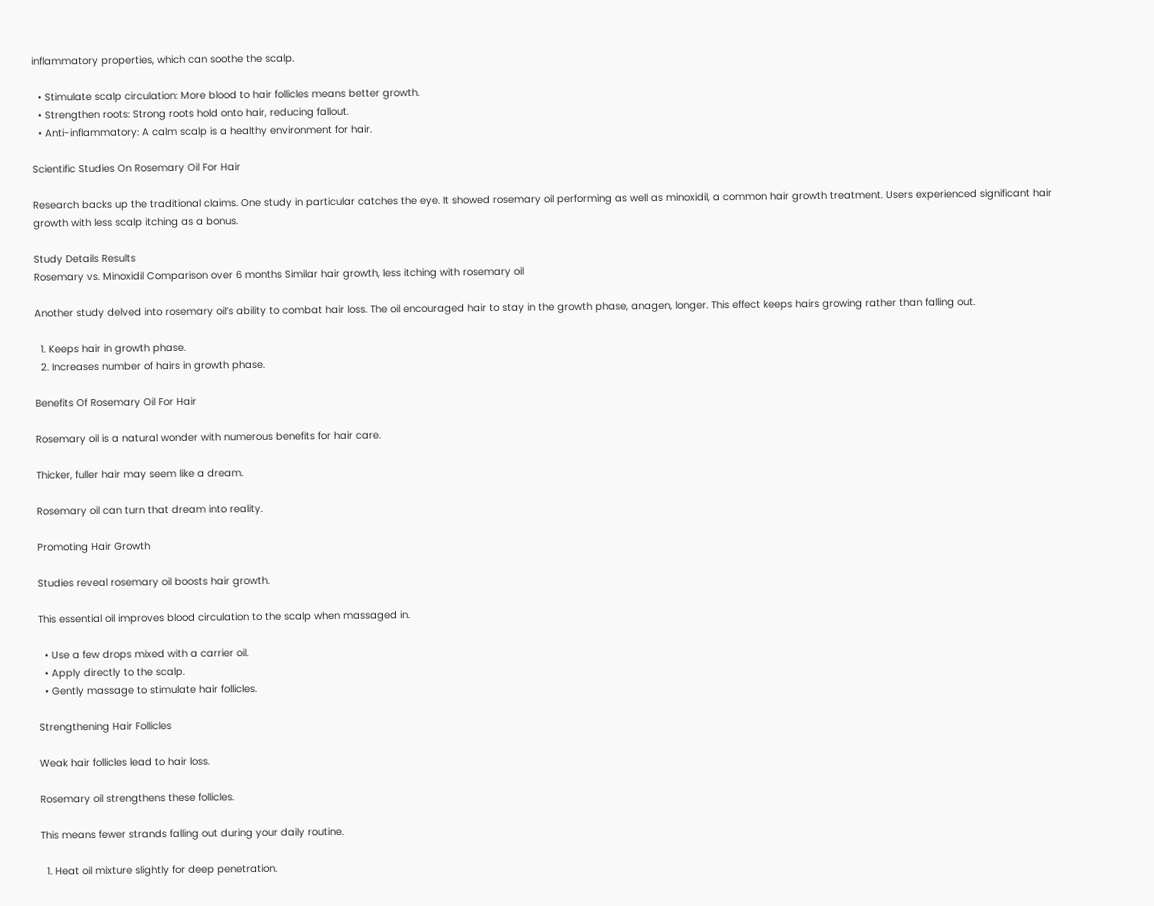inflammatory properties, which can soothe the scalp.

  • Stimulate scalp circulation: More blood to hair follicles means better growth.
  • Strengthen roots: Strong roots hold onto hair, reducing fallout.
  • Anti-inflammatory: A calm scalp is a healthy environment for hair.

Scientific Studies On Rosemary Oil For Hair

Research backs up the traditional claims. One study in particular catches the eye. It showed rosemary oil performing as well as minoxidil, a common hair growth treatment. Users experienced significant hair growth with less scalp itching as a bonus.

Study Details Results
Rosemary vs. Minoxidil Comparison over 6 months Similar hair growth, less itching with rosemary oil

Another study delved into rosemary oil’s ability to combat hair loss. The oil encouraged hair to stay in the growth phase, anagen, longer. This effect keeps hairs growing rather than falling out.

  1. Keeps hair in growth phase.
  2. Increases number of hairs in growth phase.

Benefits Of Rosemary Oil For Hair

Rosemary oil is a natural wonder with numerous benefits for hair care.

Thicker, fuller hair may seem like a dream.

Rosemary oil can turn that dream into reality.

Promoting Hair Growth

Studies reveal rosemary oil boosts hair growth.

This essential oil improves blood circulation to the scalp when massaged in.

  • Use a few drops mixed with a carrier oil.
  • Apply directly to the scalp.
  • Gently massage to stimulate hair follicles.

Strengthening Hair Follicles

Weak hair follicles lead to hair loss.

Rosemary oil strengthens these follicles.

This means fewer strands falling out during your daily routine.

  1. Heat oil mixture slightly for deep penetration.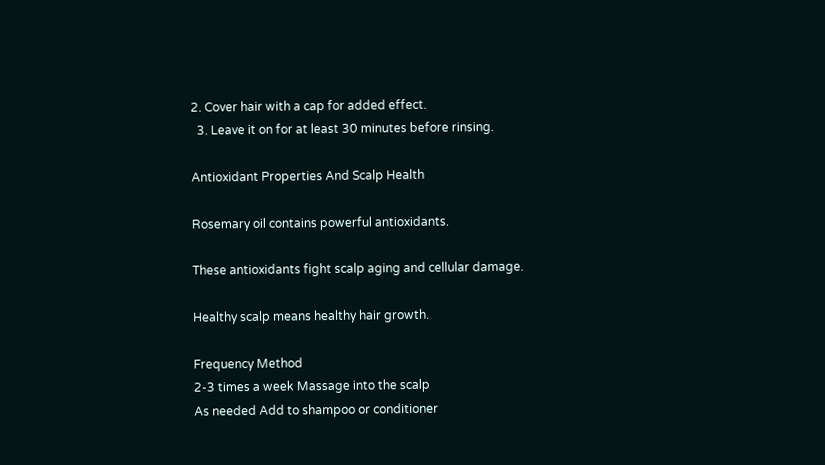2. Cover hair with a cap for added effect.
  3. Leave it on for at least 30 minutes before rinsing.

Antioxidant Properties And Scalp Health

Rosemary oil contains powerful antioxidants.

These antioxidants fight scalp aging and cellular damage.

Healthy scalp means healthy hair growth.

Frequency Method
2-3 times a week Massage into the scalp
As needed Add to shampoo or conditioner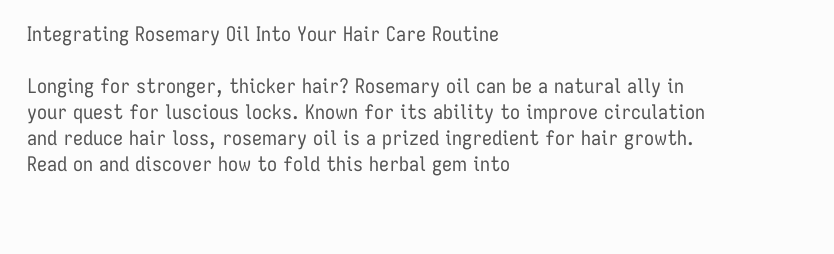Integrating Rosemary Oil Into Your Hair Care Routine

Longing for stronger, thicker hair? Rosemary oil can be a natural ally in your quest for luscious locks. Known for its ability to improve circulation and reduce hair loss, rosemary oil is a prized ingredient for hair growth. Read on and discover how to fold this herbal gem into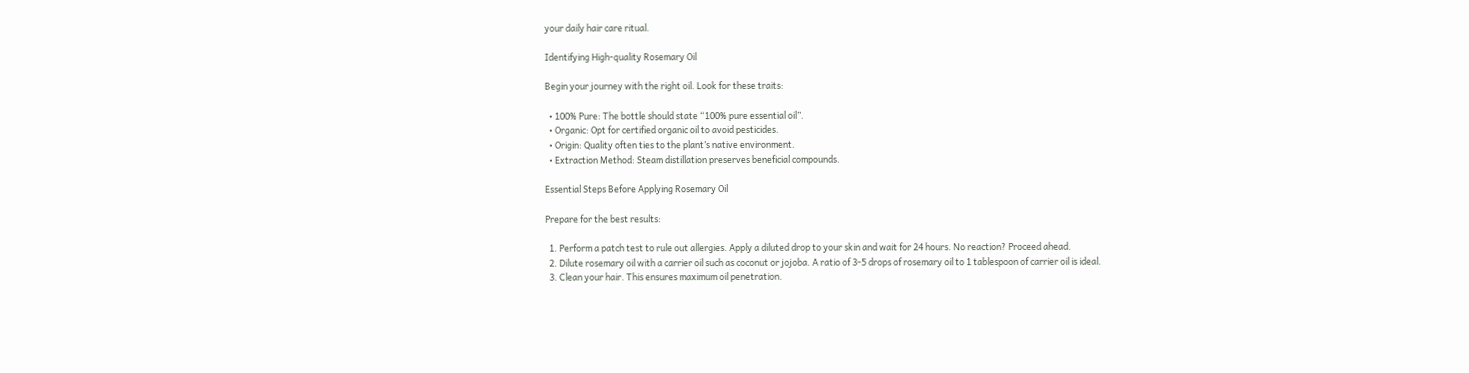your daily hair care ritual.

Identifying High-quality Rosemary Oil

Begin your journey with the right oil. Look for these traits:

  • 100% Pure: The bottle should state “100% pure essential oil”.
  • Organic: Opt for certified organic oil to avoid pesticides.
  • Origin: Quality often ties to the plant’s native environment.
  • Extraction Method: Steam distillation preserves beneficial compounds.

Essential Steps Before Applying Rosemary Oil

Prepare for the best results:

  1. Perform a patch test to rule out allergies. Apply a diluted drop to your skin and wait for 24 hours. No reaction? Proceed ahead.
  2. Dilute rosemary oil with a carrier oil such as coconut or jojoba. A ratio of 3-5 drops of rosemary oil to 1 tablespoon of carrier oil is ideal.
  3. Clean your hair. This ensures maximum oil penetration.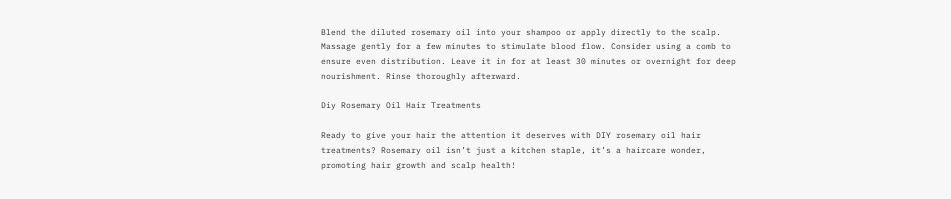Blend the diluted rosemary oil into your shampoo or apply directly to the scalp. Massage gently for a few minutes to stimulate blood flow. Consider using a comb to ensure even distribution. Leave it in for at least 30 minutes or overnight for deep nourishment. Rinse thoroughly afterward.

Diy Rosemary Oil Hair Treatments

Ready to give your hair the attention it deserves with DIY rosemary oil hair treatments? Rosemary oil isn’t just a kitchen staple, it’s a haircare wonder, promoting hair growth and scalp health!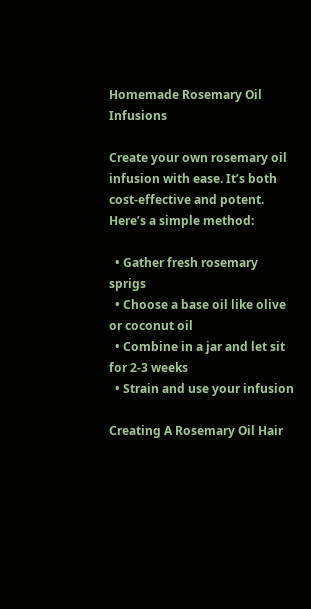Homemade Rosemary Oil Infusions

Create your own rosemary oil infusion with ease. It’s both cost-effective and potent. Here’s a simple method:

  • Gather fresh rosemary sprigs
  • Choose a base oil like olive or coconut oil
  • Combine in a jar and let sit for 2-3 weeks
  • Strain and use your infusion

Creating A Rosemary Oil Hair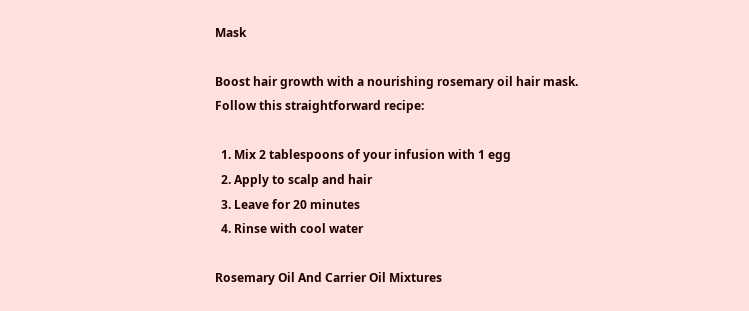Mask

Boost hair growth with a nourishing rosemary oil hair mask. Follow this straightforward recipe:

  1. Mix 2 tablespoons of your infusion with 1 egg
  2. Apply to scalp and hair
  3. Leave for 20 minutes
  4. Rinse with cool water

Rosemary Oil And Carrier Oil Mixtures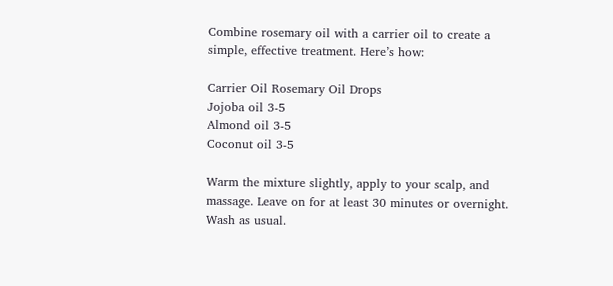Combine rosemary oil with a carrier oil to create a simple, effective treatment. Here’s how:

Carrier Oil Rosemary Oil Drops
Jojoba oil 3-5
Almond oil 3-5
Coconut oil 3-5

Warm the mixture slightly, apply to your scalp, and massage. Leave on for at least 30 minutes or overnight. Wash as usual.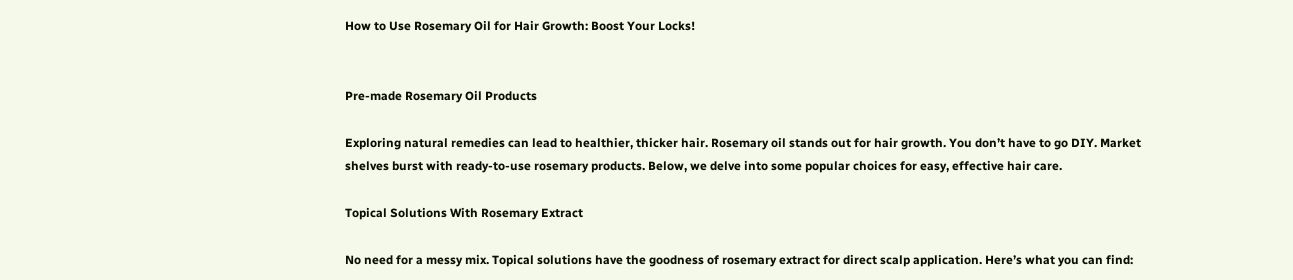How to Use Rosemary Oil for Hair Growth: Boost Your Locks!


Pre-made Rosemary Oil Products

Exploring natural remedies can lead to healthier, thicker hair. Rosemary oil stands out for hair growth. You don’t have to go DIY. Market shelves burst with ready-to-use rosemary products. Below, we delve into some popular choices for easy, effective hair care.

Topical Solutions With Rosemary Extract

No need for a messy mix. Topical solutions have the goodness of rosemary extract for direct scalp application. Here’s what you can find: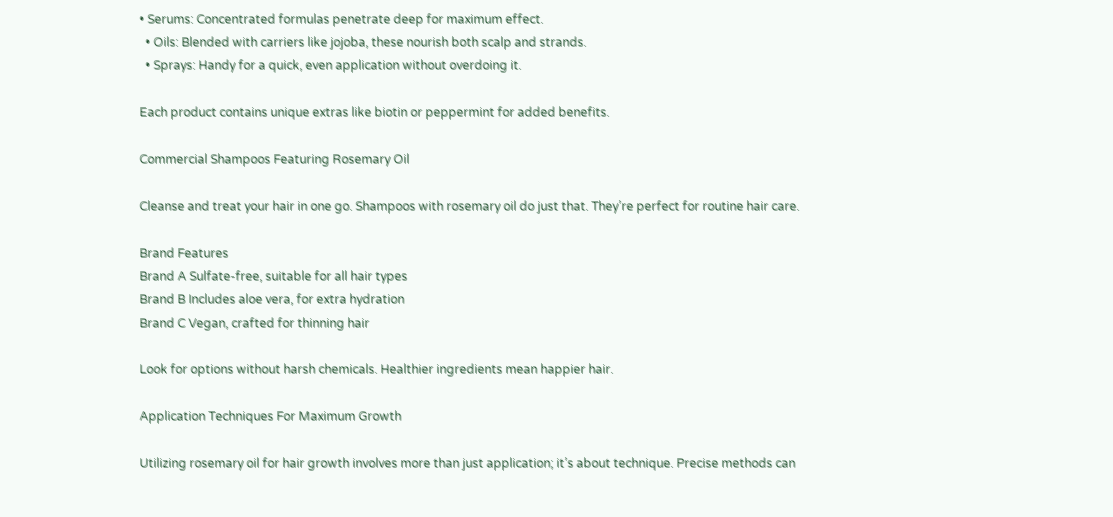• Serums: Concentrated formulas penetrate deep for maximum effect.
  • Oils: Blended with carriers like jojoba, these nourish both scalp and strands.
  • Sprays: Handy for a quick, even application without overdoing it.

Each product contains unique extras like biotin or peppermint for added benefits.

Commercial Shampoos Featuring Rosemary Oil

Cleanse and treat your hair in one go. Shampoos with rosemary oil do just that. They’re perfect for routine hair care.

Brand Features
Brand A Sulfate-free, suitable for all hair types
Brand B Includes aloe vera, for extra hydration
Brand C Vegan, crafted for thinning hair

Look for options without harsh chemicals. Healthier ingredients mean happier hair.

Application Techniques For Maximum Growth

Utilizing rosemary oil for hair growth involves more than just application; it’s about technique. Precise methods can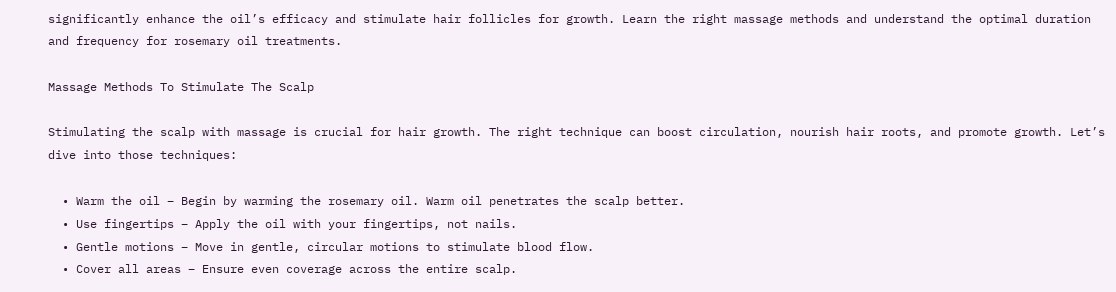significantly enhance the oil’s efficacy and stimulate hair follicles for growth. Learn the right massage methods and understand the optimal duration and frequency for rosemary oil treatments.

Massage Methods To Stimulate The Scalp

Stimulating the scalp with massage is crucial for hair growth. The right technique can boost circulation, nourish hair roots, and promote growth. Let’s dive into those techniques:

  • Warm the oil – Begin by warming the rosemary oil. Warm oil penetrates the scalp better.
  • Use fingertips – Apply the oil with your fingertips, not nails.
  • Gentle motions – Move in gentle, circular motions to stimulate blood flow.
  • Cover all areas – Ensure even coverage across the entire scalp.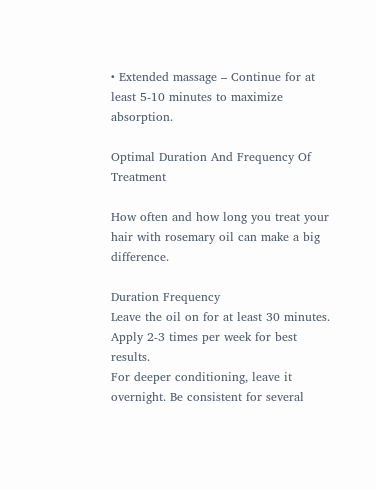• Extended massage – Continue for at least 5-10 minutes to maximize absorption.

Optimal Duration And Frequency Of Treatment

How often and how long you treat your hair with rosemary oil can make a big difference.

Duration Frequency
Leave the oil on for at least 30 minutes. Apply 2-3 times per week for best results.
For deeper conditioning, leave it overnight. Be consistent for several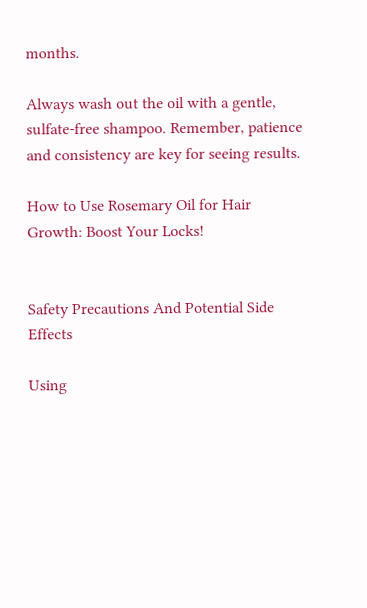months.

Always wash out the oil with a gentle, sulfate-free shampoo. Remember, patience and consistency are key for seeing results.

How to Use Rosemary Oil for Hair Growth: Boost Your Locks!


Safety Precautions And Potential Side Effects

Using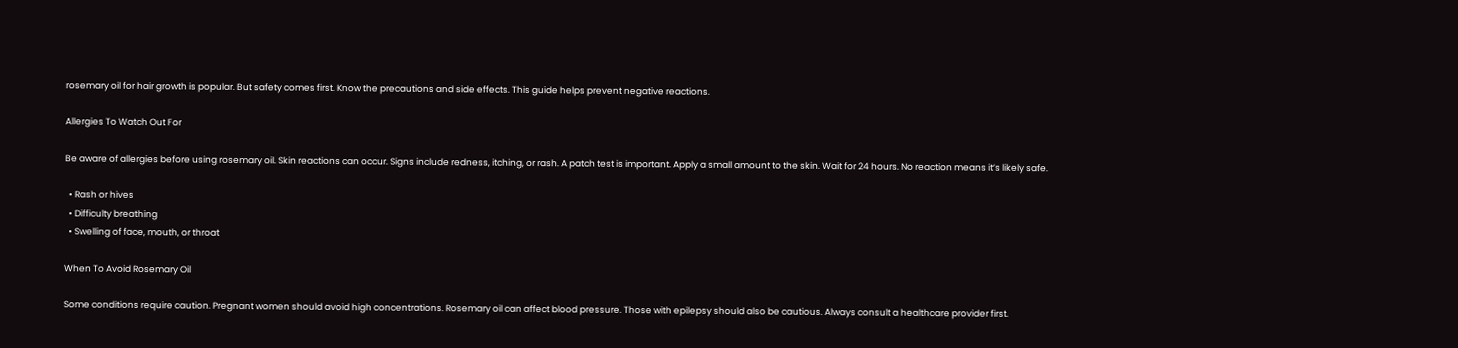rosemary oil for hair growth is popular. But safety comes first. Know the precautions and side effects. This guide helps prevent negative reactions.

Allergies To Watch Out For

Be aware of allergies before using rosemary oil. Skin reactions can occur. Signs include redness, itching, or rash. A patch test is important. Apply a small amount to the skin. Wait for 24 hours. No reaction means it’s likely safe.

  • Rash or hives
  • Difficulty breathing
  • Swelling of face, mouth, or throat

When To Avoid Rosemary Oil

Some conditions require caution. Pregnant women should avoid high concentrations. Rosemary oil can affect blood pressure. Those with epilepsy should also be cautious. Always consult a healthcare provider first.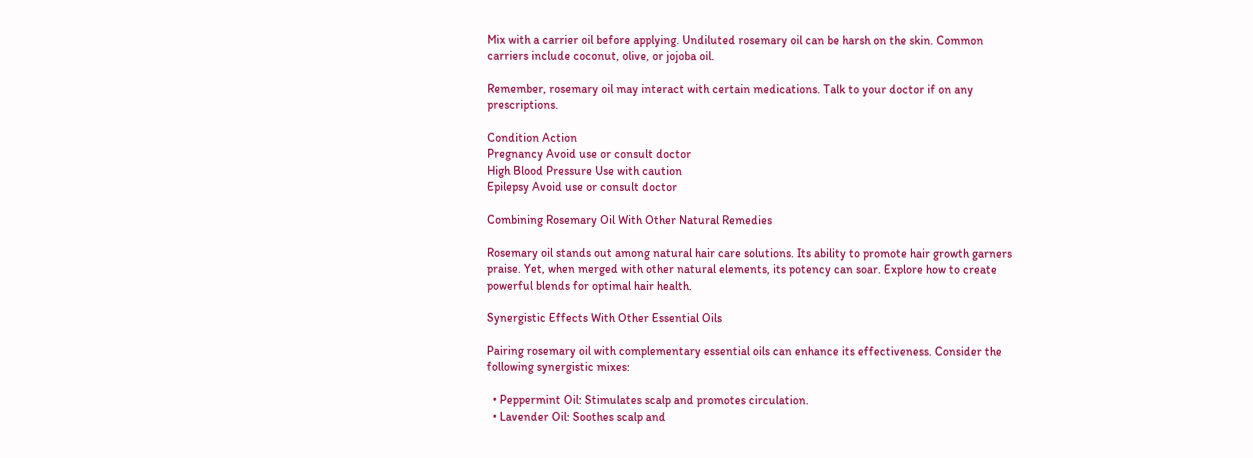Mix with a carrier oil before applying. Undiluted rosemary oil can be harsh on the skin. Common carriers include coconut, olive, or jojoba oil.

Remember, rosemary oil may interact with certain medications. Talk to your doctor if on any prescriptions.

Condition Action
Pregnancy Avoid use or consult doctor
High Blood Pressure Use with caution
Epilepsy Avoid use or consult doctor

Combining Rosemary Oil With Other Natural Remedies

Rosemary oil stands out among natural hair care solutions. Its ability to promote hair growth garners praise. Yet, when merged with other natural elements, its potency can soar. Explore how to create powerful blends for optimal hair health.

Synergistic Effects With Other Essential Oils

Pairing rosemary oil with complementary essential oils can enhance its effectiveness. Consider the following synergistic mixes:

  • Peppermint Oil: Stimulates scalp and promotes circulation.
  • Lavender Oil: Soothes scalp and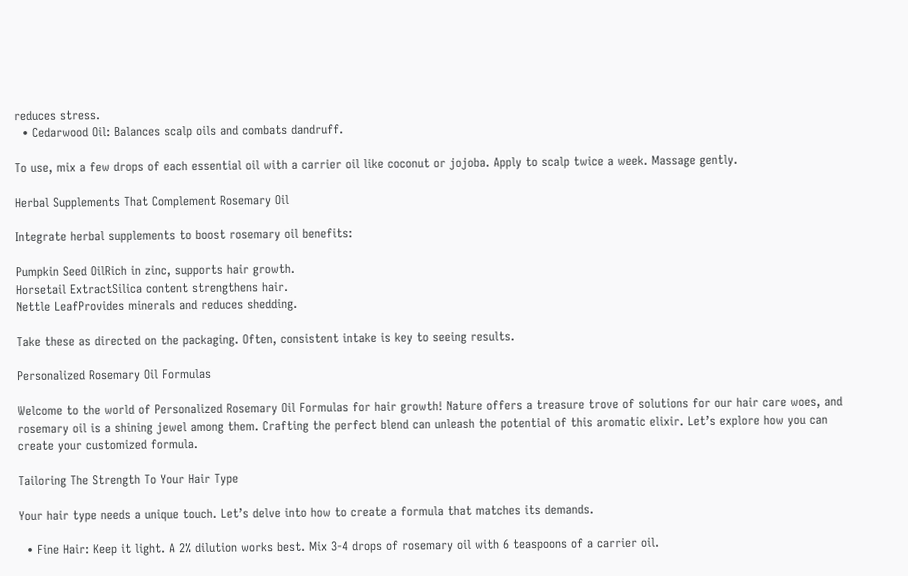reduces stress.
  • Cedarwood Oil: Balances scalp oils and combats dandruff.

To use, mix a few drops of each essential oil with a carrier oil like coconut or jojoba. Apply to scalp twice a week. Massage gently.

Herbal Supplements That Complement Rosemary Oil

Integrate herbal supplements to boost rosemary oil benefits:

Pumpkin Seed OilRich in zinc, supports hair growth.
Horsetail ExtractSilica content strengthens hair.
Nettle LeafProvides minerals and reduces shedding.

Take these as directed on the packaging. Often, consistent intake is key to seeing results.

Personalized Rosemary Oil Formulas

Welcome to the world of Personalized Rosemary Oil Formulas for hair growth! Nature offers a treasure trove of solutions for our hair care woes, and rosemary oil is a shining jewel among them. Crafting the perfect blend can unleash the potential of this aromatic elixir. Let’s explore how you can create your customized formula.

Tailoring The Strength To Your Hair Type

Your hair type needs a unique touch. Let’s delve into how to create a formula that matches its demands.

  • Fine Hair: Keep it light. A 2% dilution works best. Mix 3-4 drops of rosemary oil with 6 teaspoons of a carrier oil.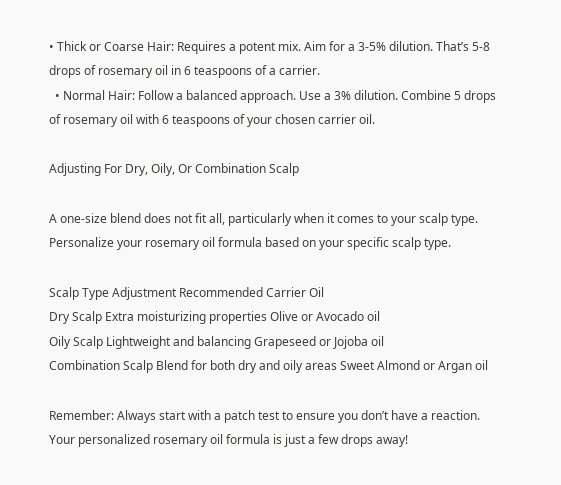• Thick or Coarse Hair: Requires a potent mix. Aim for a 3-5% dilution. That’s 5-8 drops of rosemary oil in 6 teaspoons of a carrier.
  • Normal Hair: Follow a balanced approach. Use a 3% dilution. Combine 5 drops of rosemary oil with 6 teaspoons of your chosen carrier oil.

Adjusting For Dry, Oily, Or Combination Scalp

A one-size blend does not fit all, particularly when it comes to your scalp type. Personalize your rosemary oil formula based on your specific scalp type.

Scalp Type Adjustment Recommended Carrier Oil
Dry Scalp Extra moisturizing properties Olive or Avocado oil
Oily Scalp Lightweight and balancing Grapeseed or Jojoba oil
Combination Scalp Blend for both dry and oily areas Sweet Almond or Argan oil

Remember: Always start with a patch test to ensure you don’t have a reaction. Your personalized rosemary oil formula is just a few drops away!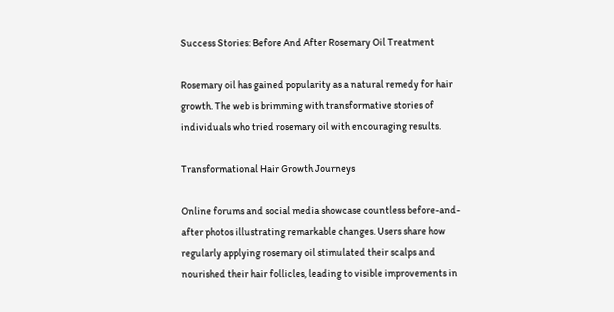Success Stories: Before And After Rosemary Oil Treatment

Rosemary oil has gained popularity as a natural remedy for hair growth. The web is brimming with transformative stories of individuals who tried rosemary oil with encouraging results.

Transformational Hair Growth Journeys

Online forums and social media showcase countless before-and-after photos illustrating remarkable changes. Users share how regularly applying rosemary oil stimulated their scalps and nourished their hair follicles, leading to visible improvements in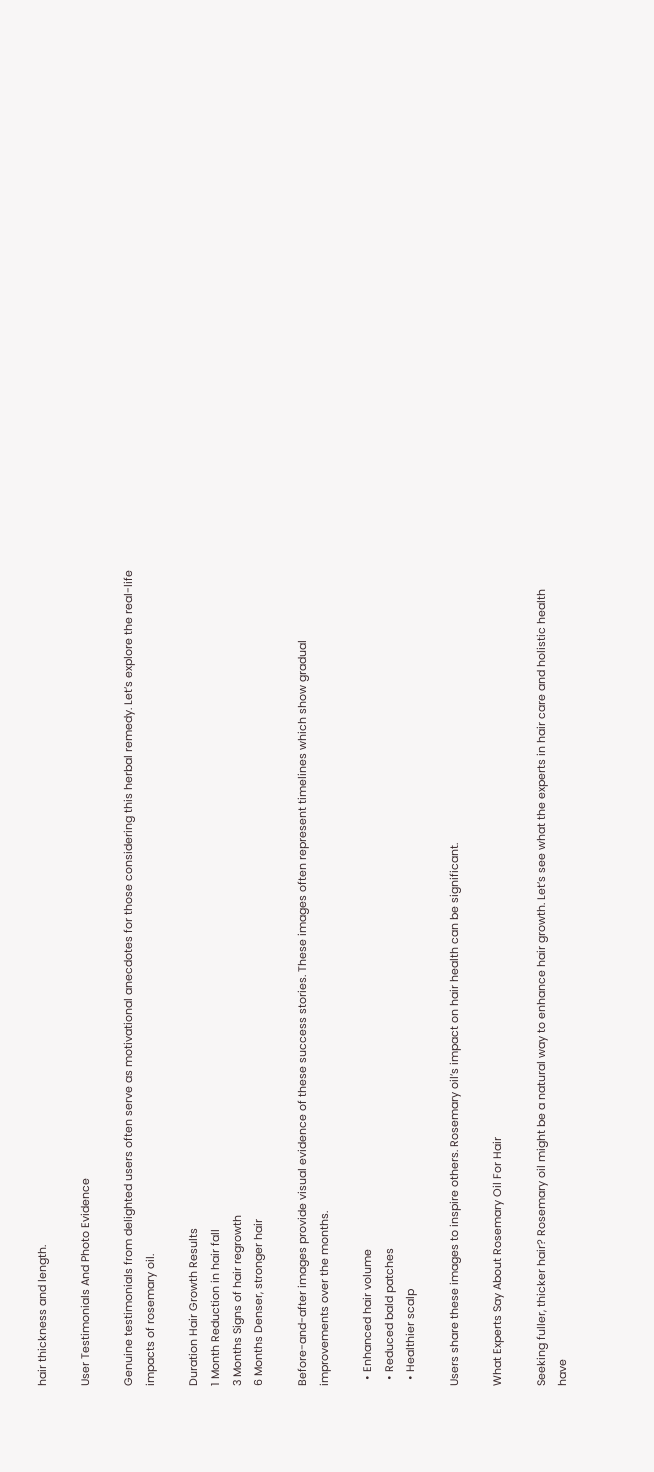hair thickness and length.

User Testimonials And Photo Evidence

Genuine testimonials from delighted users often serve as motivational anecdotes for those considering this herbal remedy. Let’s explore the real-life impacts of rosemary oil.

Duration Hair Growth Results
1 Month Reduction in hair fall
3 Months Signs of hair regrowth
6 Months Denser, stronger hair

Before-and-after images provide visual evidence of these success stories. These images often represent timelines which show gradual improvements over the months.

  • Enhanced hair volume
  • Reduced bald patches
  • Healthier scalp

Users share these images to inspire others. Rosemary oil’s impact on hair health can be significant.

What Experts Say About Rosemary Oil For Hair

Seeking fuller, thicker hair? Rosemary oil might be a natural way to enhance hair growth. Let’s see what the experts in hair care and holistic health have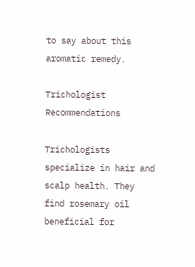to say about this aromatic remedy.

Trichologist Recommendations

Trichologists specialize in hair and scalp health. They find rosemary oil beneficial for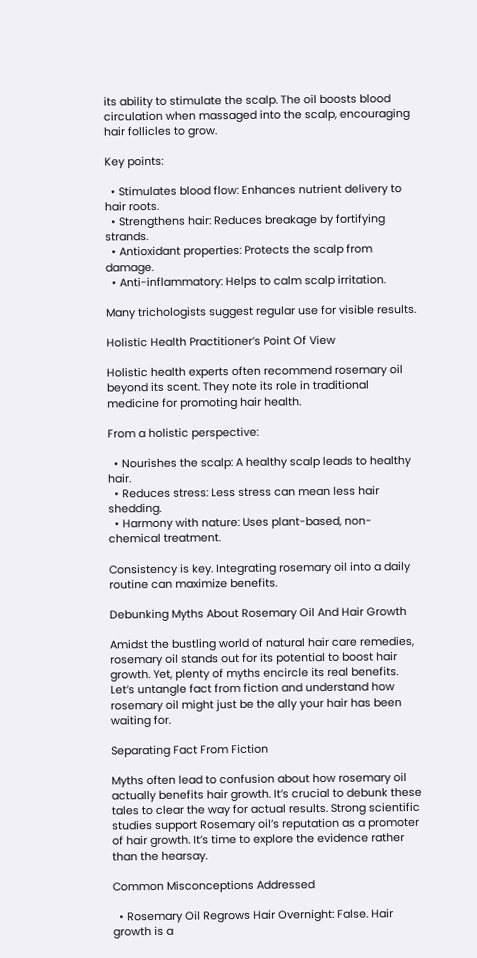its ability to stimulate the scalp. The oil boosts blood circulation when massaged into the scalp, encouraging hair follicles to grow.

Key points:

  • Stimulates blood flow: Enhances nutrient delivery to hair roots.
  • Strengthens hair: Reduces breakage by fortifying strands.
  • Antioxidant properties: Protects the scalp from damage.
  • Anti-inflammatory: Helps to calm scalp irritation.

Many trichologists suggest regular use for visible results.

Holistic Health Practitioner’s Point Of View

Holistic health experts often recommend rosemary oil beyond its scent. They note its role in traditional medicine for promoting hair health.

From a holistic perspective:

  • Nourishes the scalp: A healthy scalp leads to healthy hair.
  • Reduces stress: Less stress can mean less hair shedding.
  • Harmony with nature: Uses plant-based, non-chemical treatment.

Consistency is key. Integrating rosemary oil into a daily routine can maximize benefits.

Debunking Myths About Rosemary Oil And Hair Growth

Amidst the bustling world of natural hair care remedies, rosemary oil stands out for its potential to boost hair growth. Yet, plenty of myths encircle its real benefits. Let’s untangle fact from fiction and understand how rosemary oil might just be the ally your hair has been waiting for.

Separating Fact From Fiction

Myths often lead to confusion about how rosemary oil actually benefits hair growth. It’s crucial to debunk these tales to clear the way for actual results. Strong scientific studies support Rosemary oil’s reputation as a promoter of hair growth. It’s time to explore the evidence rather than the hearsay.

Common Misconceptions Addressed

  • Rosemary Oil Regrows Hair Overnight: False. Hair growth is a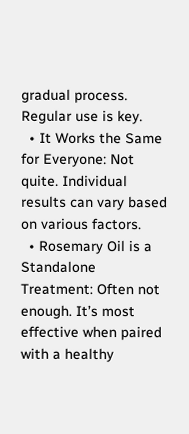gradual process. Regular use is key.
  • It Works the Same for Everyone: Not quite. Individual results can vary based on various factors.
  • Rosemary Oil is a Standalone Treatment: Often not enough. It’s most effective when paired with a healthy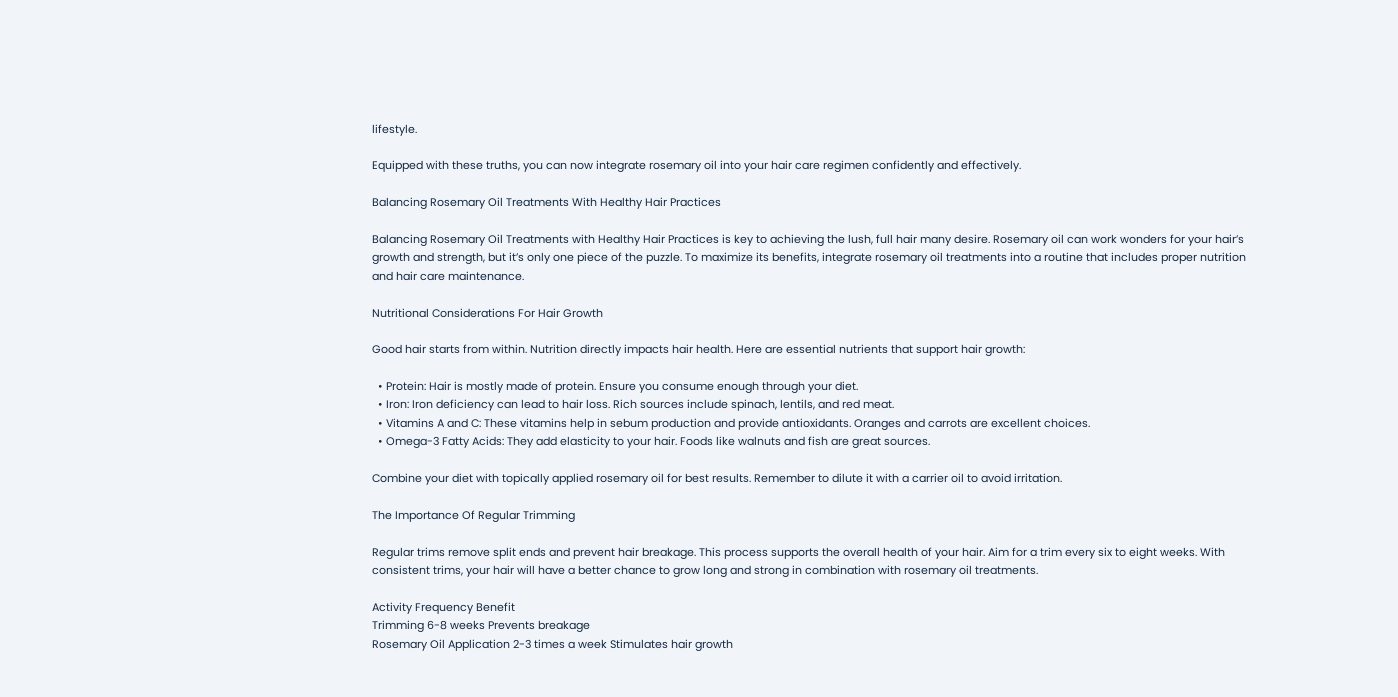lifestyle.

Equipped with these truths, you can now integrate rosemary oil into your hair care regimen confidently and effectively.

Balancing Rosemary Oil Treatments With Healthy Hair Practices

Balancing Rosemary Oil Treatments with Healthy Hair Practices is key to achieving the lush, full hair many desire. Rosemary oil can work wonders for your hair’s growth and strength, but it’s only one piece of the puzzle. To maximize its benefits, integrate rosemary oil treatments into a routine that includes proper nutrition and hair care maintenance.

Nutritional Considerations For Hair Growth

Good hair starts from within. Nutrition directly impacts hair health. Here are essential nutrients that support hair growth:

  • Protein: Hair is mostly made of protein. Ensure you consume enough through your diet.
  • Iron: Iron deficiency can lead to hair loss. Rich sources include spinach, lentils, and red meat.
  • Vitamins A and C: These vitamins help in sebum production and provide antioxidants. Oranges and carrots are excellent choices.
  • Omega-3 Fatty Acids: They add elasticity to your hair. Foods like walnuts and fish are great sources.

Combine your diet with topically applied rosemary oil for best results. Remember to dilute it with a carrier oil to avoid irritation.

The Importance Of Regular Trimming

Regular trims remove split ends and prevent hair breakage. This process supports the overall health of your hair. Aim for a trim every six to eight weeks. With consistent trims, your hair will have a better chance to grow long and strong in combination with rosemary oil treatments.

Activity Frequency Benefit
Trimming 6-8 weeks Prevents breakage
Rosemary Oil Application 2-3 times a week Stimulates hair growth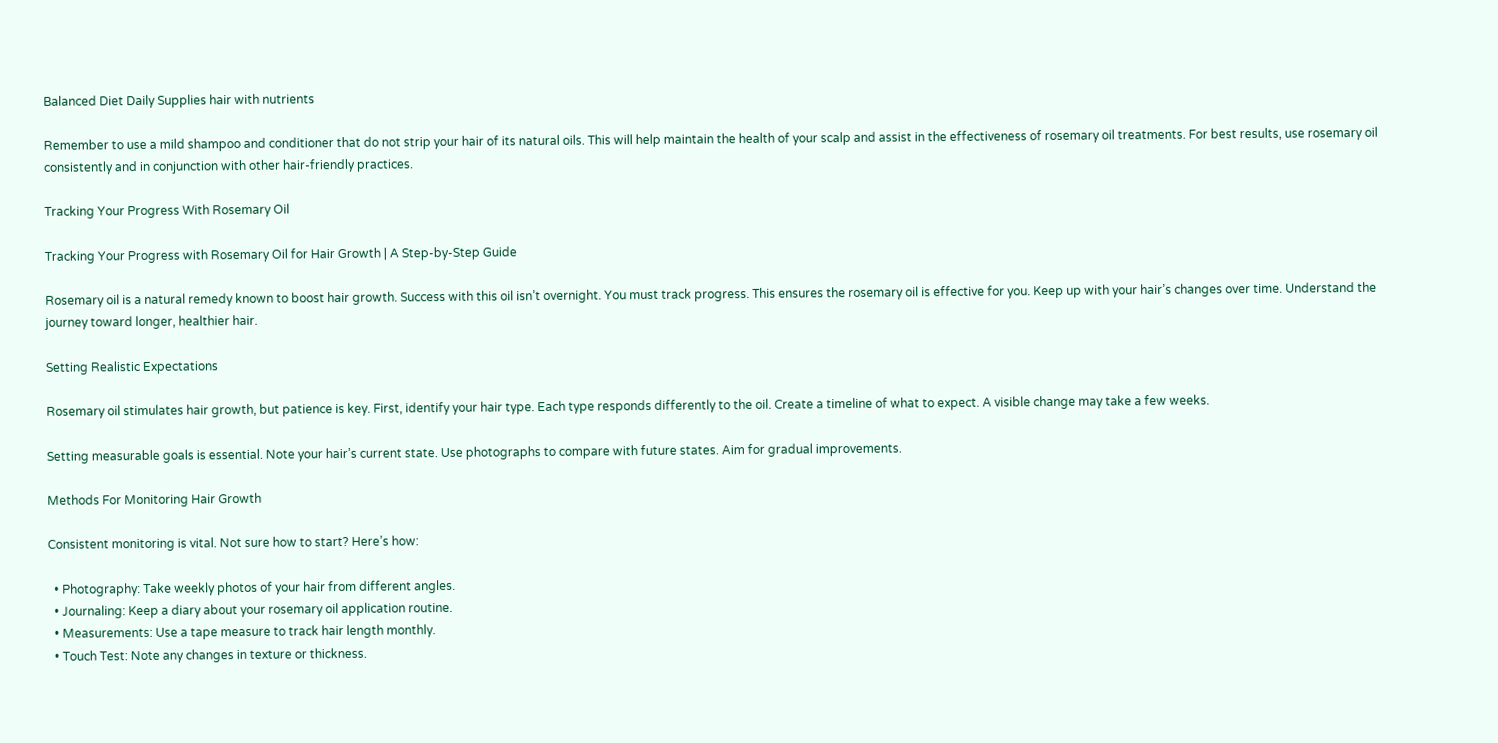Balanced Diet Daily Supplies hair with nutrients

Remember to use a mild shampoo and conditioner that do not strip your hair of its natural oils. This will help maintain the health of your scalp and assist in the effectiveness of rosemary oil treatments. For best results, use rosemary oil consistently and in conjunction with other hair-friendly practices.

Tracking Your Progress With Rosemary Oil

Tracking Your Progress with Rosemary Oil for Hair Growth | A Step-by-Step Guide

Rosemary oil is a natural remedy known to boost hair growth. Success with this oil isn’t overnight. You must track progress. This ensures the rosemary oil is effective for you. Keep up with your hair’s changes over time. Understand the journey toward longer, healthier hair.

Setting Realistic Expectations

Rosemary oil stimulates hair growth, but patience is key. First, identify your hair type. Each type responds differently to the oil. Create a timeline of what to expect. A visible change may take a few weeks.

Setting measurable goals is essential. Note your hair’s current state. Use photographs to compare with future states. Aim for gradual improvements.

Methods For Monitoring Hair Growth

Consistent monitoring is vital. Not sure how to start? Here’s how:

  • Photography: Take weekly photos of your hair from different angles.
  • Journaling: Keep a diary about your rosemary oil application routine.
  • Measurements: Use a tape measure to track hair length monthly.
  • Touch Test: Note any changes in texture or thickness.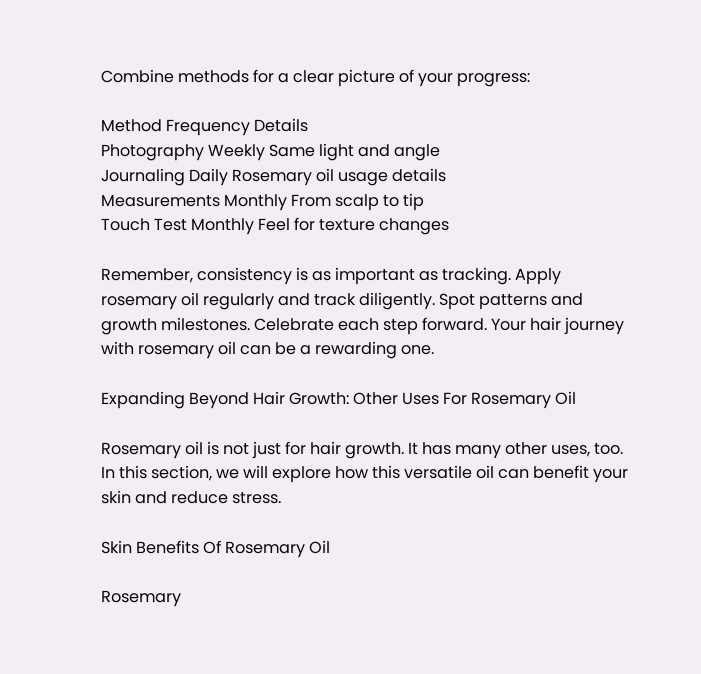Combine methods for a clear picture of your progress:

Method Frequency Details
Photography Weekly Same light and angle
Journaling Daily Rosemary oil usage details
Measurements Monthly From scalp to tip
Touch Test Monthly Feel for texture changes

Remember, consistency is as important as tracking. Apply rosemary oil regularly and track diligently. Spot patterns and growth milestones. Celebrate each step forward. Your hair journey with rosemary oil can be a rewarding one.

Expanding Beyond Hair Growth: Other Uses For Rosemary Oil

Rosemary oil is not just for hair growth. It has many other uses, too. In this section, we will explore how this versatile oil can benefit your skin and reduce stress.

Skin Benefits Of Rosemary Oil

Rosemary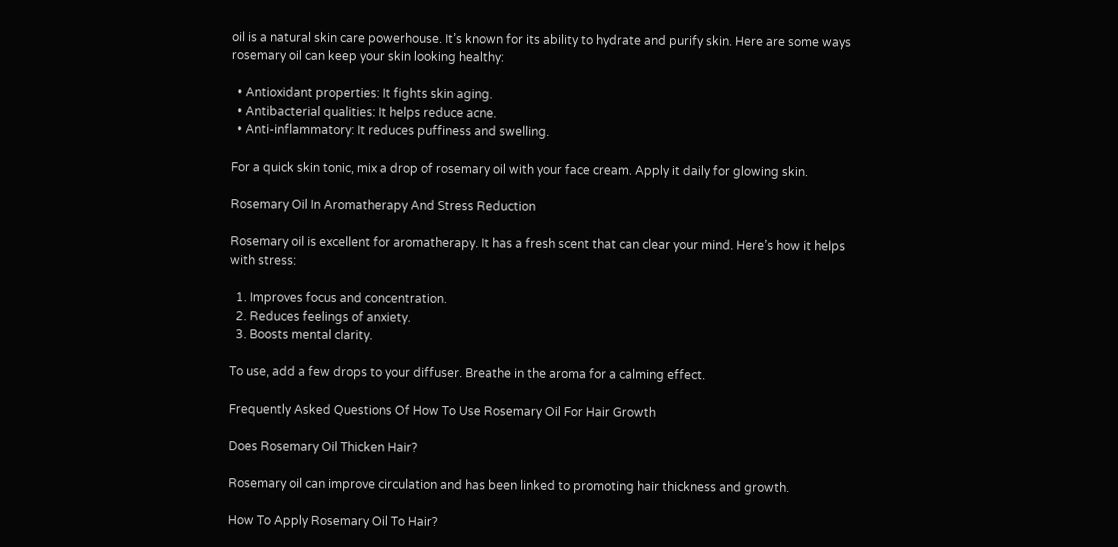oil is a natural skin care powerhouse. It’s known for its ability to hydrate and purify skin. Here are some ways rosemary oil can keep your skin looking healthy:

  • Antioxidant properties: It fights skin aging.
  • Antibacterial qualities: It helps reduce acne.
  • Anti-inflammatory: It reduces puffiness and swelling.

For a quick skin tonic, mix a drop of rosemary oil with your face cream. Apply it daily for glowing skin.

Rosemary Oil In Aromatherapy And Stress Reduction

Rosemary oil is excellent for aromatherapy. It has a fresh scent that can clear your mind. Here’s how it helps with stress:

  1. Improves focus and concentration.
  2. Reduces feelings of anxiety.
  3. Boosts mental clarity.

To use, add a few drops to your diffuser. Breathe in the aroma for a calming effect.

Frequently Asked Questions Of How To Use Rosemary Oil For Hair Growth

Does Rosemary Oil Thicken Hair?

Rosemary oil can improve circulation and has been linked to promoting hair thickness and growth.

How To Apply Rosemary Oil To Hair?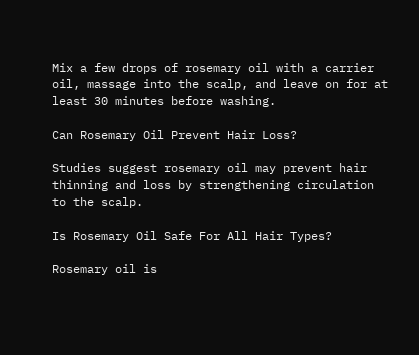Mix a few drops of rosemary oil with a carrier oil, massage into the scalp, and leave on for at least 30 minutes before washing.

Can Rosemary Oil Prevent Hair Loss?

Studies suggest rosemary oil may prevent hair thinning and loss by strengthening circulation to the scalp.

Is Rosemary Oil Safe For All Hair Types?

Rosemary oil is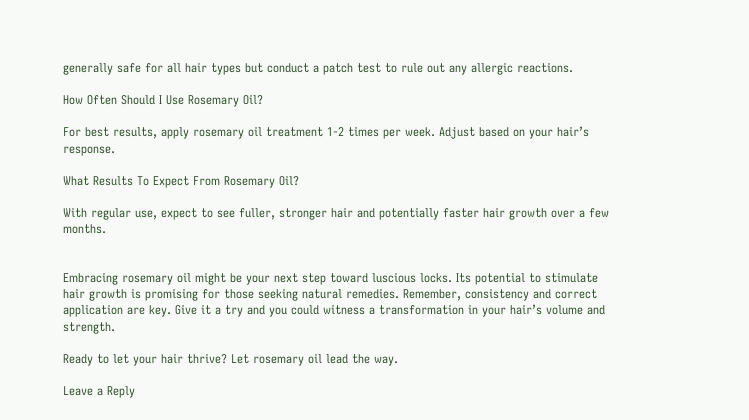generally safe for all hair types but conduct a patch test to rule out any allergic reactions.

How Often Should I Use Rosemary Oil?

For best results, apply rosemary oil treatment 1-2 times per week. Adjust based on your hair’s response.

What Results To Expect From Rosemary Oil?

With regular use, expect to see fuller, stronger hair and potentially faster hair growth over a few months.


Embracing rosemary oil might be your next step toward luscious locks. Its potential to stimulate hair growth is promising for those seeking natural remedies. Remember, consistency and correct application are key. Give it a try and you could witness a transformation in your hair’s volume and strength.

Ready to let your hair thrive? Let rosemary oil lead the way.

Leave a Reply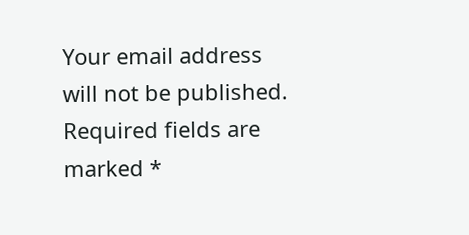Your email address will not be published. Required fields are marked *